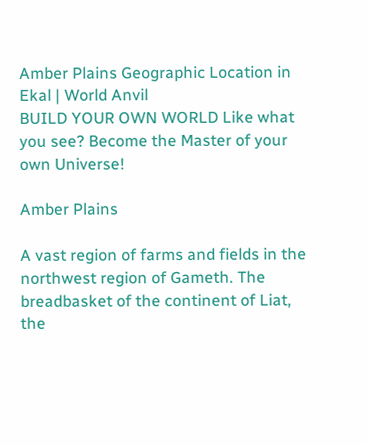Amber Plains Geographic Location in Ekal | World Anvil
BUILD YOUR OWN WORLD Like what you see? Become the Master of your own Universe!

Amber Plains

A vast region of farms and fields in the northwest region of Gameth. The breadbasket of the continent of Liat, the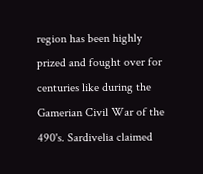region has been highly prized and fought over for centuries like during the Gamerian Civil War of the 490's. Sardivelia claimed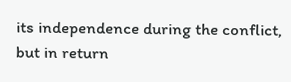its independence during the conflict, but in return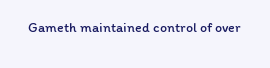Gameth maintained control of over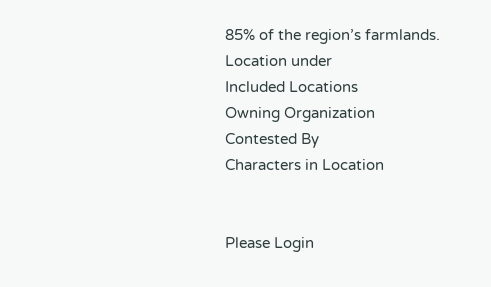85% of the region’s farmlands.
Location under
Included Locations
Owning Organization
Contested By
Characters in Location


Please Login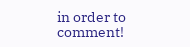in order to comment!